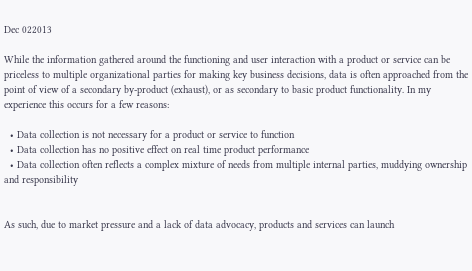Dec 022013

While the information gathered around the functioning and user interaction with a product or service can be priceless to multiple organizational parties for making key business decisions, data is often approached from the point of view of a secondary by-product (exhaust), or as secondary to basic product functionality. In my experience this occurs for a few reasons:

  • Data collection is not necessary for a product or service to function
  • Data collection has no positive effect on real time product performance
  • Data collection often reflects a complex mixture of needs from multiple internal parties, muddying ownership and responsibility


As such, due to market pressure and a lack of data advocacy, products and services can launch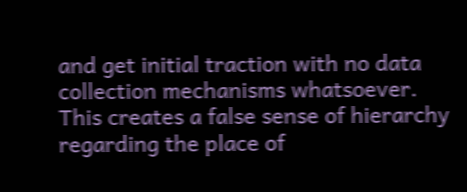and get initial traction with no data collection mechanisms whatsoever. This creates a false sense of hierarchy regarding the place of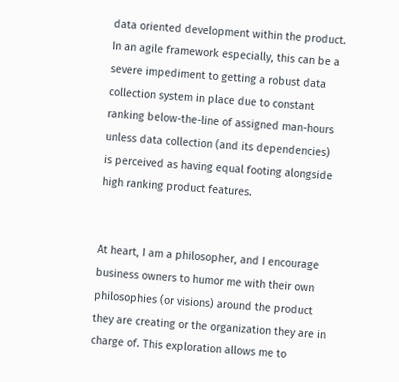data oriented development within the product. In an agile framework especially, this can be a severe impediment to getting a robust data collection system in place due to constant ranking below-the-line of assigned man-hours unless data collection (and its dependencies) is perceived as having equal footing alongside high ranking product features.


At heart, I am a philosopher, and I encourage business owners to humor me with their own philosophies (or visions) around the product they are creating or the organization they are in charge of. This exploration allows me to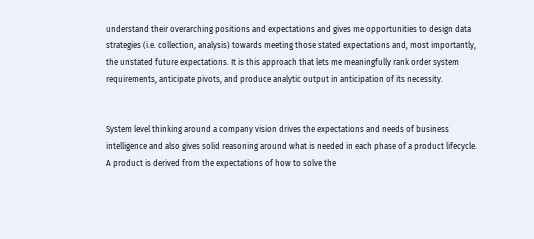understand their overarching positions and expectations and gives me opportunities to design data strategies (i.e. collection, analysis) towards meeting those stated expectations and, most importantly, the unstated future expectations. It is this approach that lets me meaningfully rank order system requirements, anticipate pivots, and produce analytic output in anticipation of its necessity.


System level thinking around a company vision drives the expectations and needs of business intelligence and also gives solid reasoning around what is needed in each phase of a product lifecycle. A product is derived from the expectations of how to solve the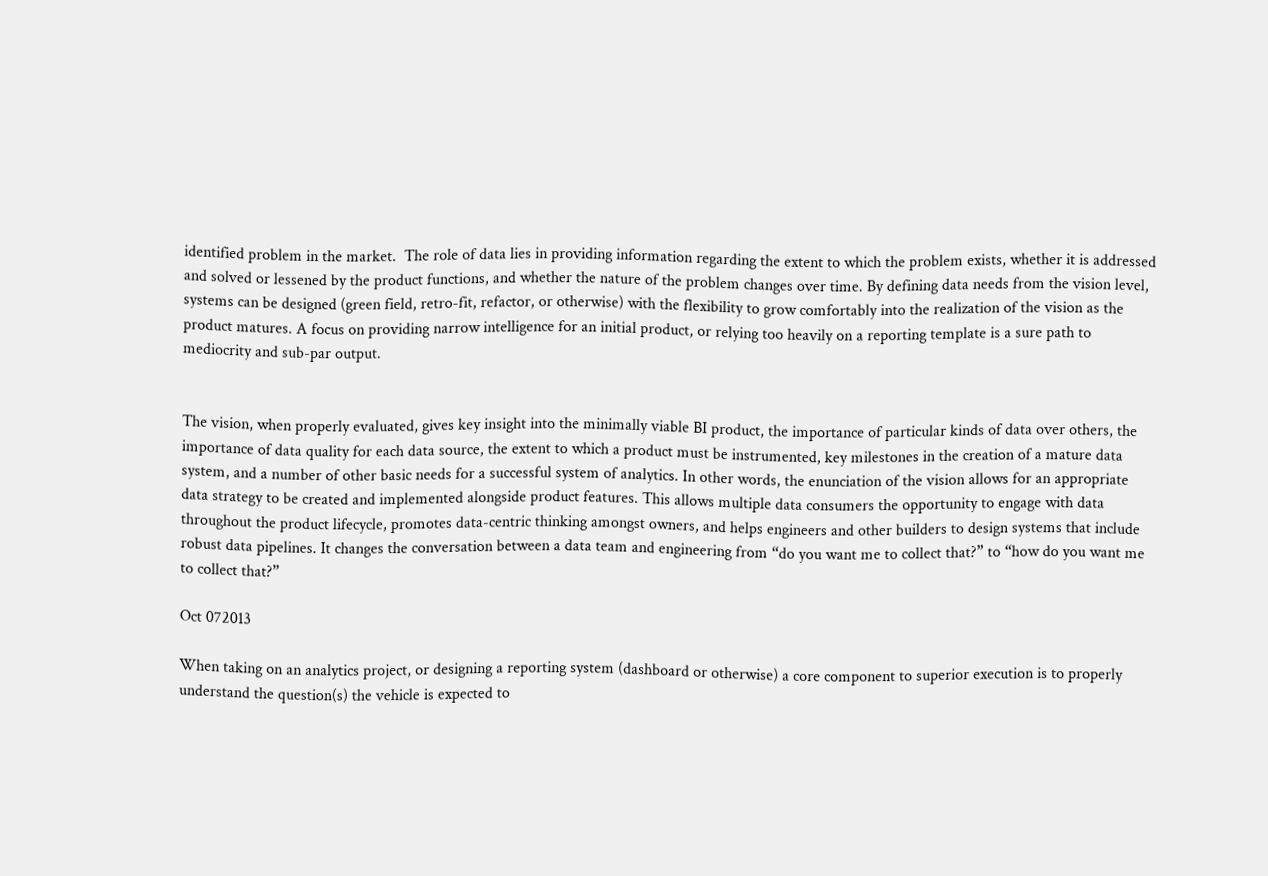identified problem in the market.  The role of data lies in providing information regarding the extent to which the problem exists, whether it is addressed and solved or lessened by the product functions, and whether the nature of the problem changes over time. By defining data needs from the vision level, systems can be designed (green field, retro-fit, refactor, or otherwise) with the flexibility to grow comfortably into the realization of the vision as the product matures. A focus on providing narrow intelligence for an initial product, or relying too heavily on a reporting template is a sure path to mediocrity and sub-par output.


The vision, when properly evaluated, gives key insight into the minimally viable BI product, the importance of particular kinds of data over others, the importance of data quality for each data source, the extent to which a product must be instrumented, key milestones in the creation of a mature data system, and a number of other basic needs for a successful system of analytics. In other words, the enunciation of the vision allows for an appropriate data strategy to be created and implemented alongside product features. This allows multiple data consumers the opportunity to engage with data throughout the product lifecycle, promotes data-centric thinking amongst owners, and helps engineers and other builders to design systems that include robust data pipelines. It changes the conversation between a data team and engineering from “do you want me to collect that?” to “how do you want me to collect that?”

Oct 072013

When taking on an analytics project, or designing a reporting system (dashboard or otherwise) a core component to superior execution is to properly understand the question(s) the vehicle is expected to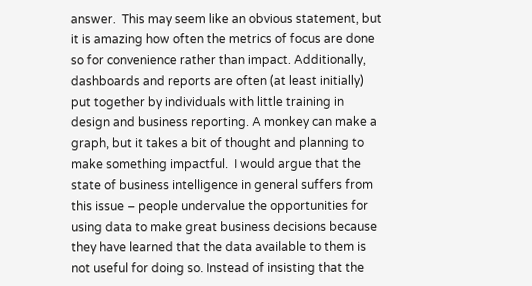answer.  This may seem like an obvious statement, but it is amazing how often the metrics of focus are done so for convenience rather than impact. Additionally, dashboards and reports are often (at least initially) put together by individuals with little training in design and business reporting. A monkey can make a graph, but it takes a bit of thought and planning to make something impactful.  I would argue that the state of business intelligence in general suffers from this issue – people undervalue the opportunities for using data to make great business decisions because they have learned that the data available to them is not useful for doing so. Instead of insisting that the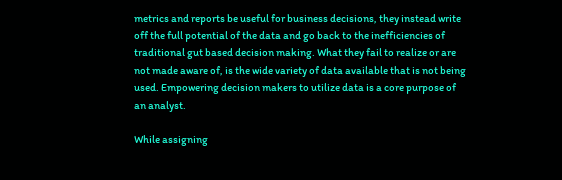metrics and reports be useful for business decisions, they instead write off the full potential of the data and go back to the inefficiencies of traditional gut based decision making. What they fail to realize or are not made aware of, is the wide variety of data available that is not being used. Empowering decision makers to utilize data is a core purpose of an analyst.

While assigning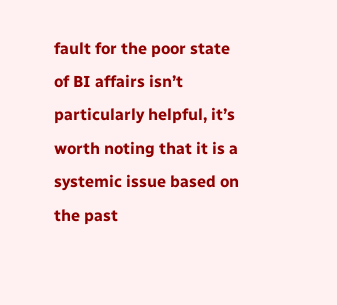fault for the poor state of BI affairs isn’t particularly helpful, it’s worth noting that it is a systemic issue based on the past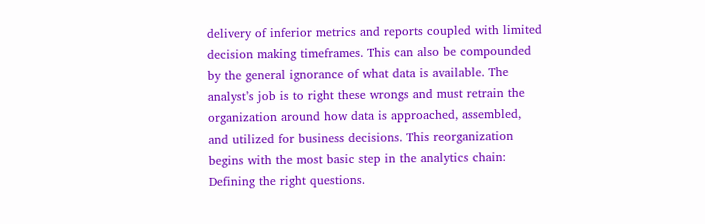delivery of inferior metrics and reports coupled with limited decision making timeframes. This can also be compounded by the general ignorance of what data is available. The analyst’s job is to right these wrongs and must retrain the organization around how data is approached, assembled, and utilized for business decisions. This reorganization begins with the most basic step in the analytics chain: Defining the right questions.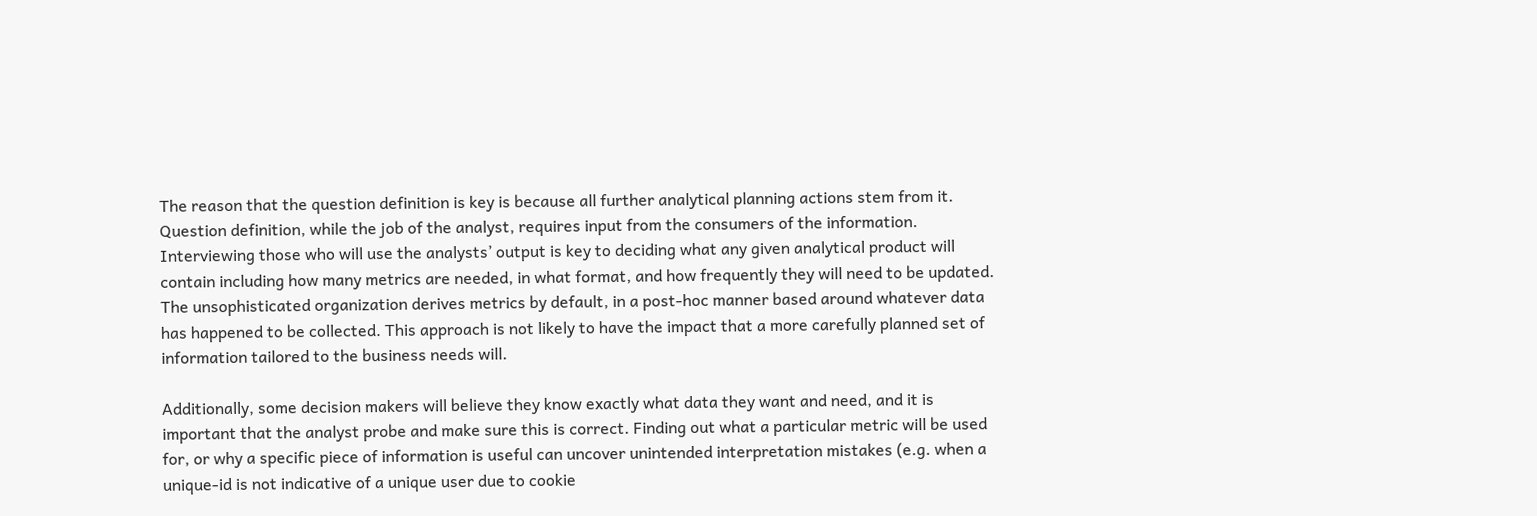The reason that the question definition is key is because all further analytical planning actions stem from it. Question definition, while the job of the analyst, requires input from the consumers of the information. Interviewing those who will use the analysts’ output is key to deciding what any given analytical product will contain including how many metrics are needed, in what format, and how frequently they will need to be updated.  The unsophisticated organization derives metrics by default, in a post-hoc manner based around whatever data has happened to be collected. This approach is not likely to have the impact that a more carefully planned set of information tailored to the business needs will.

Additionally, some decision makers will believe they know exactly what data they want and need, and it is important that the analyst probe and make sure this is correct. Finding out what a particular metric will be used for, or why a specific piece of information is useful can uncover unintended interpretation mistakes (e.g. when a unique-id is not indicative of a unique user due to cookie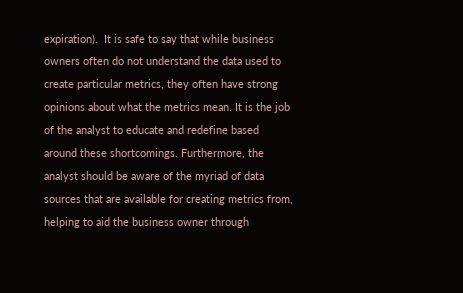expiration).  It is safe to say that while business owners often do not understand the data used to create particular metrics, they often have strong opinions about what the metrics mean. It is the job of the analyst to educate and redefine based around these shortcomings. Furthermore, the analyst should be aware of the myriad of data sources that are available for creating metrics from, helping to aid the business owner through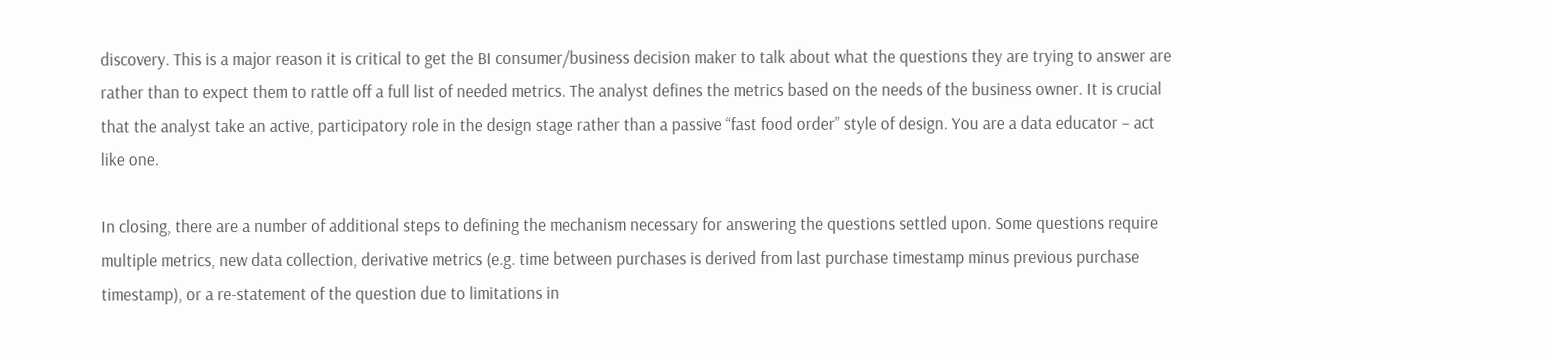discovery. This is a major reason it is critical to get the BI consumer/business decision maker to talk about what the questions they are trying to answer are rather than to expect them to rattle off a full list of needed metrics. The analyst defines the metrics based on the needs of the business owner. It is crucial that the analyst take an active, participatory role in the design stage rather than a passive “fast food order” style of design. You are a data educator – act like one.

In closing, there are a number of additional steps to defining the mechanism necessary for answering the questions settled upon. Some questions require multiple metrics, new data collection, derivative metrics (e.g. time between purchases is derived from last purchase timestamp minus previous purchase timestamp), or a re-statement of the question due to limitations in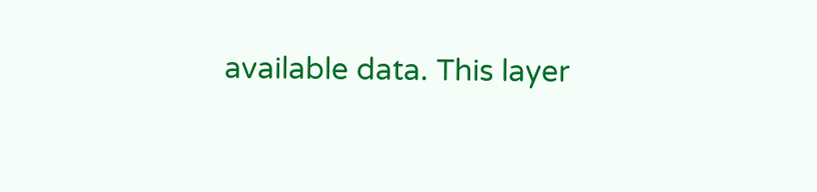available data. This layer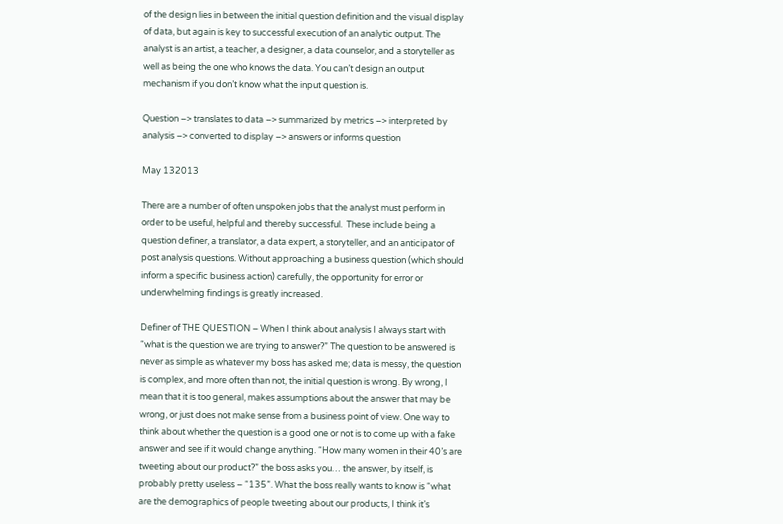of the design lies in between the initial question definition and the visual display of data, but again is key to successful execution of an analytic output. The analyst is an artist, a teacher, a designer, a data counselor, and a storyteller as well as being the one who knows the data. You can’t design an output mechanism if you don’t know what the input question is.

Question –> translates to data –> summarized by metrics –> interpreted by analysis –> converted to display –> answers or informs question

May 132013

There are a number of often unspoken jobs that the analyst must perform in order to be useful, helpful and thereby successful.  These include being a question definer, a translator, a data expert, a storyteller, and an anticipator of post analysis questions. Without approaching a business question (which should inform a specific business action) carefully, the opportunity for error or underwhelming findings is greatly increased.

Definer of THE QUESTION – When I think about analysis I always start with “what is the question we are trying to answer?” The question to be answered is never as simple as whatever my boss has asked me; data is messy, the question is complex, and more often than not, the initial question is wrong. By wrong, I mean that it is too general, makes assumptions about the answer that may be wrong, or just does not make sense from a business point of view. One way to think about whether the question is a good one or not is to come up with a fake answer and see if it would change anything. “How many women in their 40’s are tweeting about our product?” the boss asks you… the answer, by itself, is probably pretty useless – “135”. What the boss really wants to know is “what are the demographics of people tweeting about our products, I think it’s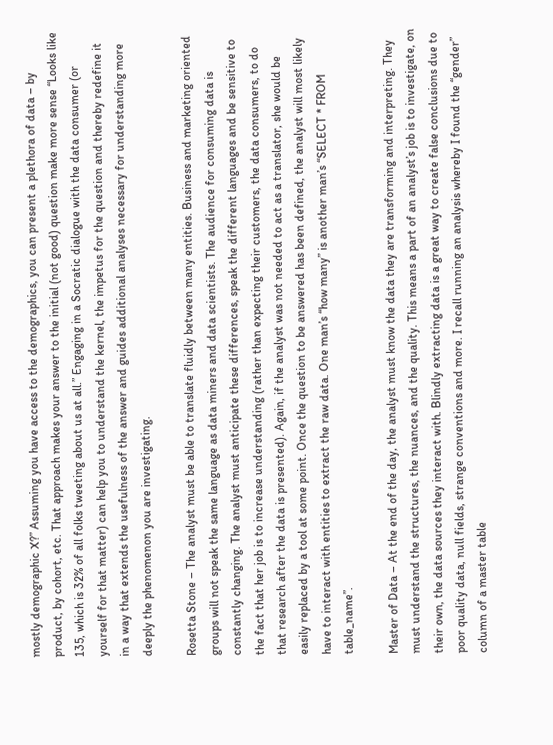mostly demographic X?” Assuming you have access to the demographics, you can present a plethora of data – by product, by cohort, etc. That approach makes your answer to the initial (not good) question make more sense “Looks like 135, which is 32% of all folks tweeting about us at all.” Engaging in a Socratic dialogue with the data consumer (or yourself for that matter) can help you to understand the kernel, the impetus for the question and thereby redefine it in a way that extends the usefulness of the answer and guides additional analyses necessary for understanding more deeply the phenomenon you are investigating.

Rosetta Stone – The analyst must be able to translate fluidly between many entities. Business and marketing oriented groups will not speak the same language as data miners and data scientists. The audience for consuming data is constantly changing. The analyst must anticipate these differences, speak the different languages and be sensitive to the fact that her job is to increase understanding (rather than expecting their customers, the data consumers, to do that research after the data is presented). Again, if the analyst was not needed to act as a translator, she would be easily replaced by a tool at some point. Once the question to be answered has been defined, the analyst will most likely have to interact with entities to extract the raw data. One man’s “how many” is another man’s “SELECT * FROM table_name”.

Master of Data – At the end of the day, the analyst must know the data they are transforming and interpreting. They must understand the structures, the nuances, and the quality. This means a part of an analyst’s job is to investigate, on their own, the data sources they interact with. Blindly extracting data is a great way to create false conclusions due to poor quality data, null fields, strange conventions and more. I recall running an analysis whereby I found the “gender” column of a master table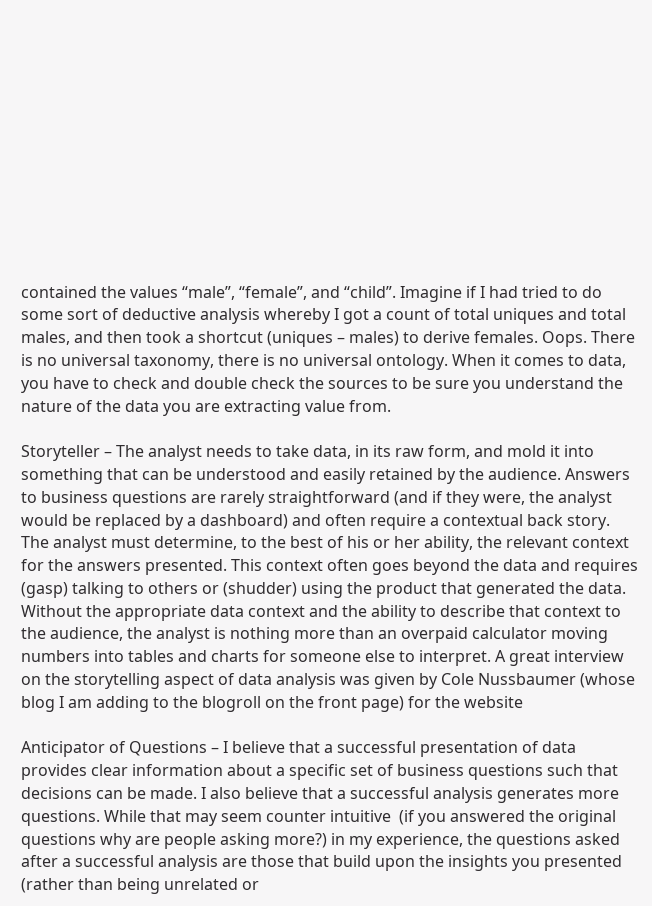contained the values “male”, “female”, and “child”. Imagine if I had tried to do some sort of deductive analysis whereby I got a count of total uniques and total males, and then took a shortcut (uniques – males) to derive females. Oops. There is no universal taxonomy, there is no universal ontology. When it comes to data, you have to check and double check the sources to be sure you understand the nature of the data you are extracting value from.

Storyteller – The analyst needs to take data, in its raw form, and mold it into something that can be understood and easily retained by the audience. Answers to business questions are rarely straightforward (and if they were, the analyst would be replaced by a dashboard) and often require a contextual back story. The analyst must determine, to the best of his or her ability, the relevant context for the answers presented. This context often goes beyond the data and requires (gasp) talking to others or (shudder) using the product that generated the data. Without the appropriate data context and the ability to describe that context to the audience, the analyst is nothing more than an overpaid calculator moving numbers into tables and charts for someone else to interpret. A great interview on the storytelling aspect of data analysis was given by Cole Nussbaumer (whose blog I am adding to the blogroll on the front page) for the website

Anticipator of Questions – I believe that a successful presentation of data provides clear information about a specific set of business questions such that decisions can be made. I also believe that a successful analysis generates more questions. While that may seem counter intuitive  (if you answered the original questions why are people asking more?) in my experience, the questions asked after a successful analysis are those that build upon the insights you presented (rather than being unrelated or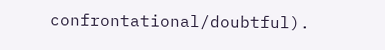confrontational/doubtful).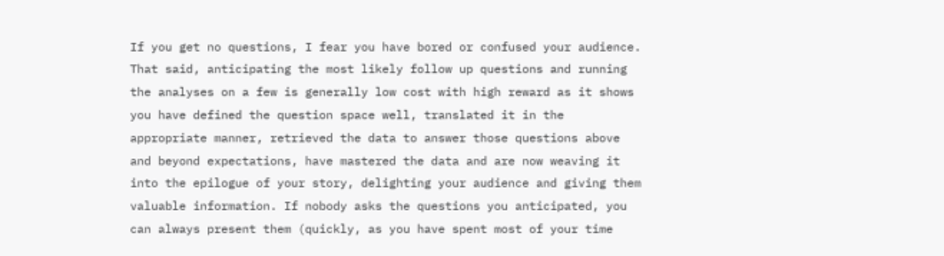If you get no questions, I fear you have bored or confused your audience. That said, anticipating the most likely follow up questions and running the analyses on a few is generally low cost with high reward as it shows you have defined the question space well, translated it in the appropriate manner, retrieved the data to answer those questions above and beyond expectations, have mastered the data and are now weaving it into the epilogue of your story, delighting your audience and giving them valuable information. If nobody asks the questions you anticipated, you can always present them (quickly, as you have spent most of your time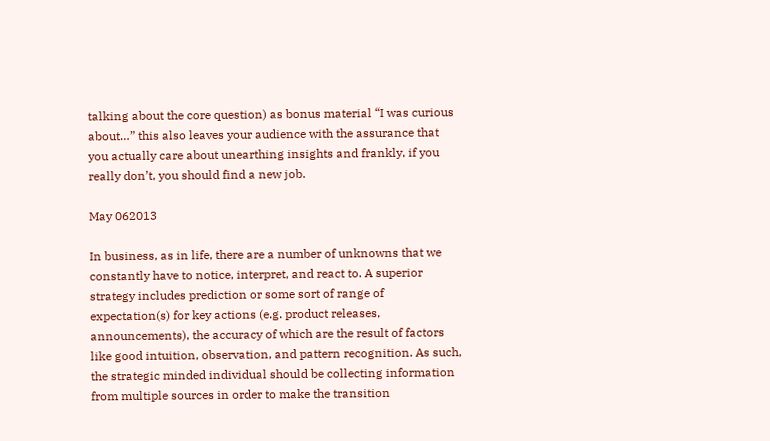talking about the core question) as bonus material “I was curious about…” this also leaves your audience with the assurance that you actually care about unearthing insights and frankly, if you really don’t, you should find a new job.

May 062013

In business, as in life, there are a number of unknowns that we constantly have to notice, interpret, and react to. A superior strategy includes prediction or some sort of range of expectation(s) for key actions (e.g. product releases, announcements), the accuracy of which are the result of factors like good intuition, observation, and pattern recognition. As such, the strategic minded individual should be collecting information from multiple sources in order to make the transition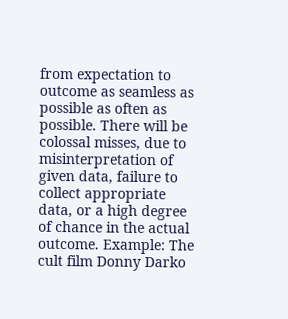from expectation to outcome as seamless as possible as often as possible. There will be colossal misses, due to misinterpretation of given data, failure to collect appropriate data, or a high degree of chance in the actual outcome. Example: The cult film Donny Darko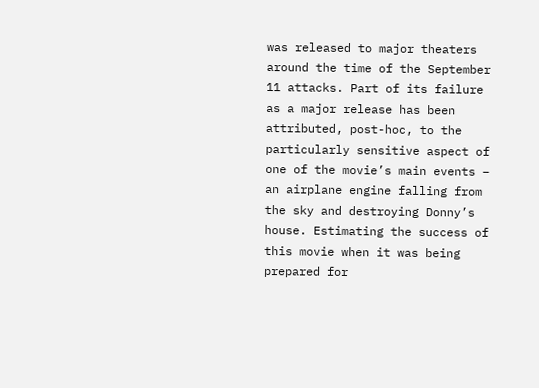was released to major theaters around the time of the September 11 attacks. Part of its failure as a major release has been attributed, post-hoc, to the particularly sensitive aspect of one of the movie’s main events – an airplane engine falling from the sky and destroying Donny’s house. Estimating the success of this movie when it was being prepared for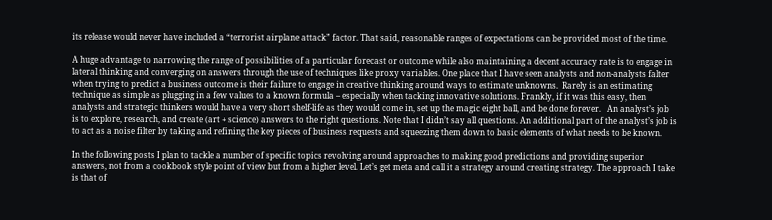its release would never have included a “terrorist airplane attack” factor. That said, reasonable ranges of expectations can be provided most of the time.

A huge advantage to narrowing the range of possibilities of a particular forecast or outcome while also maintaining a decent accuracy rate is to engage in lateral thinking and converging on answers through the use of techniques like proxy variables. One place that I have seen analysts and non-analysts falter when trying to predict a business outcome is their failure to engage in creative thinking around ways to estimate unknowns.  Rarely is an estimating technique as simple as plugging in a few values to a known formula – especially when tacking innovative solutions. Frankly, if it was this easy, then analysts and strategic thinkers would have a very short shelf-life as they would come in, set up the magic eight ball, and be done forever.   An analyst’s job is to explore, research, and create (art + science) answers to the right questions. Note that I didn’t say all questions. An additional part of the analyst’s job is to act as a noise filter by taking and refining the key pieces of business requests and squeezing them down to basic elements of what needs to be known.

In the following posts I plan to tackle a number of specific topics revolving around approaches to making good predictions and providing superior answers, not from a cookbook style point of view but from a higher level. Let’s get meta and call it a strategy around creating strategy. The approach I take is that of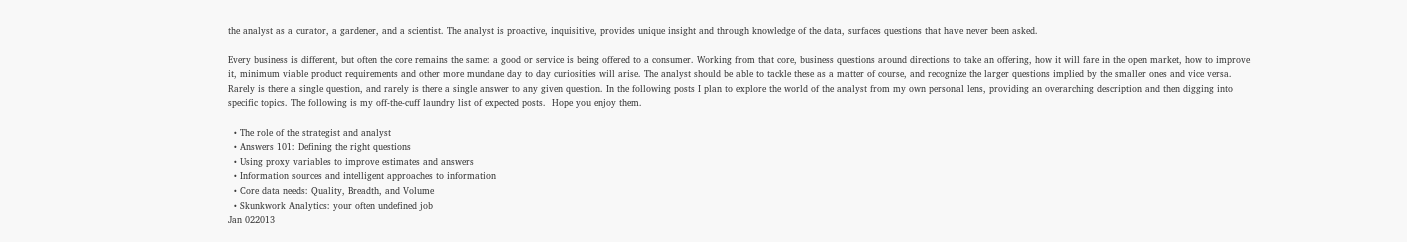the analyst as a curator, a gardener, and a scientist. The analyst is proactive, inquisitive, provides unique insight and through knowledge of the data, surfaces questions that have never been asked.

Every business is different, but often the core remains the same: a good or service is being offered to a consumer. Working from that core, business questions around directions to take an offering, how it will fare in the open market, how to improve it, minimum viable product requirements and other more mundane day to day curiosities will arise. The analyst should be able to tackle these as a matter of course, and recognize the larger questions implied by the smaller ones and vice versa. Rarely is there a single question, and rarely is there a single answer to any given question. In the following posts I plan to explore the world of the analyst from my own personal lens, providing an overarching description and then digging into specific topics. The following is my off-the-cuff laundry list of expected posts.  Hope you enjoy them.

  • The role of the strategist and analyst
  • Answers 101: Defining the right questions
  • Using proxy variables to improve estimates and answers
  • Information sources and intelligent approaches to information
  • Core data needs: Quality, Breadth, and Volume
  • Skunkwork Analytics: your often undefined job
Jan 022013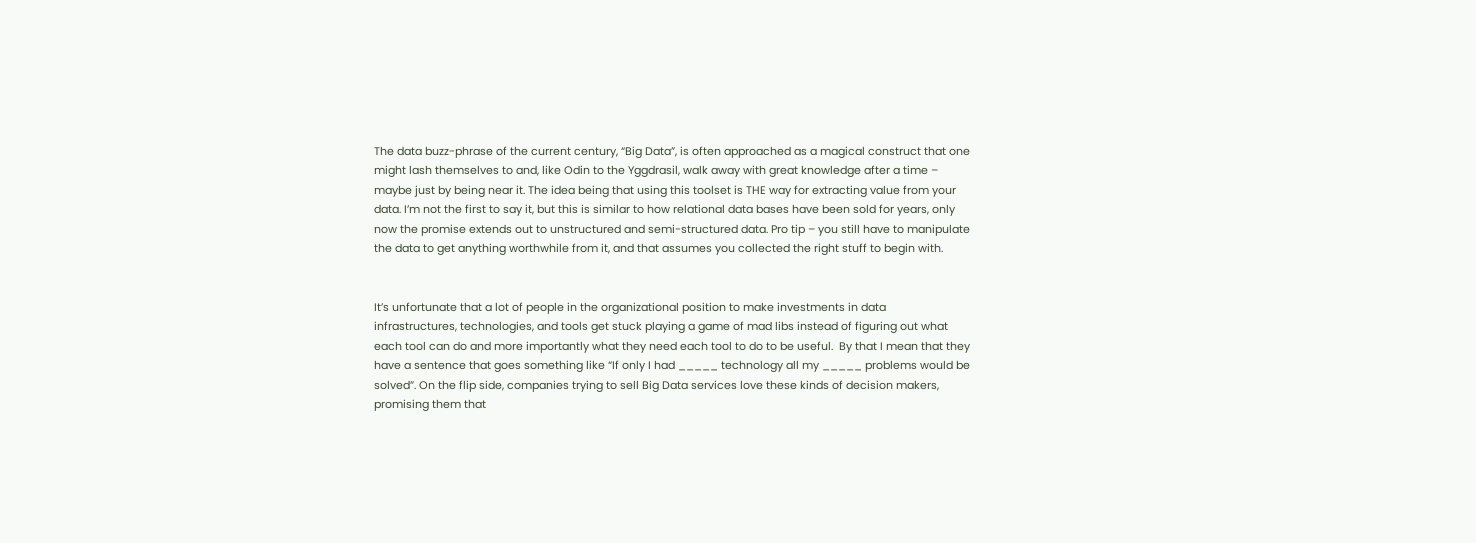The data buzz-phrase of the current century, “Big Data”, is often approached as a magical construct that one might lash themselves to and, like Odin to the Yggdrasil, walk away with great knowledge after a time – maybe just by being near it. The idea being that using this toolset is THE way for extracting value from your data. I’m not the first to say it, but this is similar to how relational data bases have been sold for years, only now the promise extends out to unstructured and semi-structured data. Pro tip – you still have to manipulate the data to get anything worthwhile from it, and that assumes you collected the right stuff to begin with.


It’s unfortunate that a lot of people in the organizational position to make investments in data infrastructures, technologies, and tools get stuck playing a game of mad libs instead of figuring out what each tool can do and more importantly what they need each tool to do to be useful.  By that I mean that they have a sentence that goes something like “If only I had _____ technology all my _____ problems would be solved”. On the flip side, companies trying to sell Big Data services love these kinds of decision makers, promising them that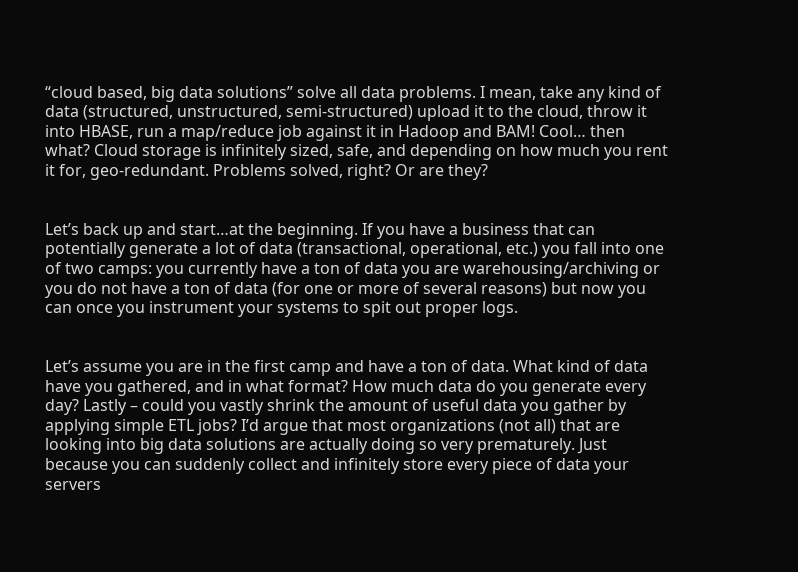“cloud based, big data solutions” solve all data problems. I mean, take any kind of data (structured, unstructured, semi-structured) upload it to the cloud, throw it into HBASE, run a map/reduce job against it in Hadoop and BAM! Cool… then what? Cloud storage is infinitely sized, safe, and depending on how much you rent it for, geo-redundant. Problems solved, right? Or are they?


Let’s back up and start…at the beginning. If you have a business that can potentially generate a lot of data (transactional, operational, etc.) you fall into one of two camps: you currently have a ton of data you are warehousing/archiving or you do not have a ton of data (for one or more of several reasons) but now you can once you instrument your systems to spit out proper logs.


Let’s assume you are in the first camp and have a ton of data. What kind of data have you gathered, and in what format? How much data do you generate every day? Lastly – could you vastly shrink the amount of useful data you gather by applying simple ETL jobs? I’d argue that most organizations (not all) that are looking into big data solutions are actually doing so very prematurely. Just because you can suddenly collect and infinitely store every piece of data your servers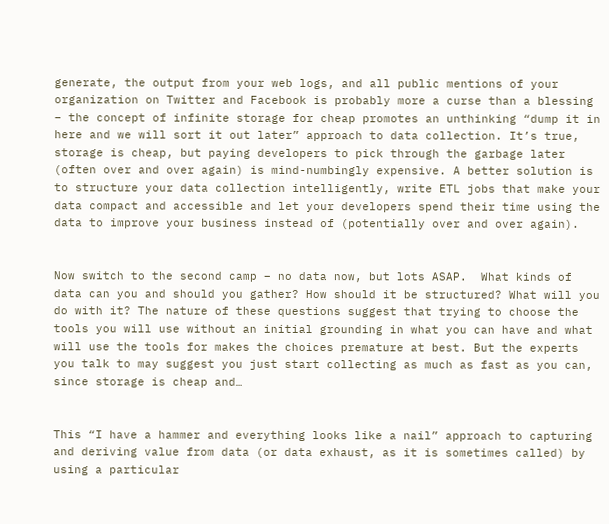generate, the output from your web logs, and all public mentions of your organization on Twitter and Facebook is probably more a curse than a blessing – the concept of infinite storage for cheap promotes an unthinking “dump it in here and we will sort it out later” approach to data collection. It’s true, storage is cheap, but paying developers to pick through the garbage later (often over and over again) is mind-numbingly expensive. A better solution is to structure your data collection intelligently, write ETL jobs that make your data compact and accessible and let your developers spend their time using the data to improve your business instead of (potentially over and over again).


Now switch to the second camp – no data now, but lots ASAP.  What kinds of data can you and should you gather? How should it be structured? What will you do with it? The nature of these questions suggest that trying to choose the tools you will use without an initial grounding in what you can have and what will use the tools for makes the choices premature at best. But the experts you talk to may suggest you just start collecting as much as fast as you can, since storage is cheap and…


This “I have a hammer and everything looks like a nail” approach to capturing and deriving value from data (or data exhaust, as it is sometimes called) by using a particular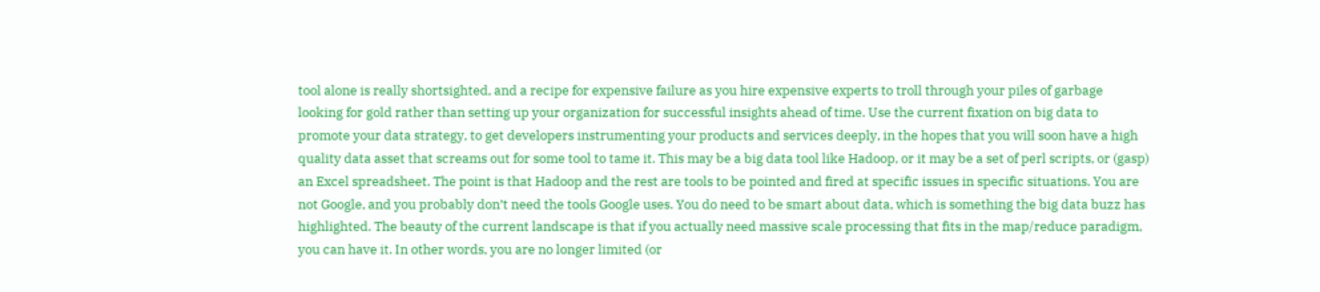tool alone is really shortsighted, and a recipe for expensive failure as you hire expensive experts to troll through your piles of garbage looking for gold rather than setting up your organization for successful insights ahead of time. Use the current fixation on big data to promote your data strategy, to get developers instrumenting your products and services deeply, in the hopes that you will soon have a high quality data asset that screams out for some tool to tame it. This may be a big data tool like Hadoop, or it may be a set of perl scripts, or (gasp) an Excel spreadsheet. The point is that Hadoop and the rest are tools to be pointed and fired at specific issues in specific situations. You are not Google, and you probably don’t need the tools Google uses. You do need to be smart about data, which is something the big data buzz has highlighted. The beauty of the current landscape is that if you actually need massive scale processing that fits in the map/reduce paradigm, you can have it. In other words, you are no longer limited (or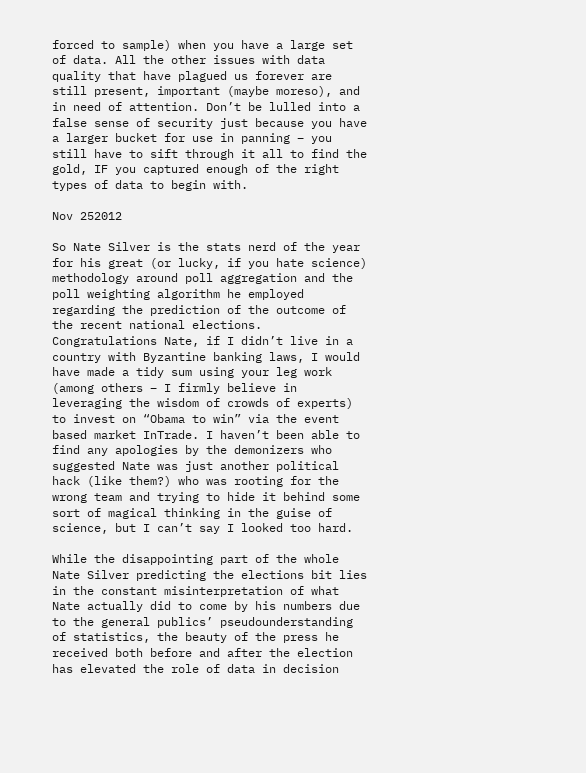forced to sample) when you have a large set of data. All the other issues with data quality that have plagued us forever are still present, important (maybe moreso), and in need of attention. Don’t be lulled into a false sense of security just because you have a larger bucket for use in panning – you still have to sift through it all to find the gold, IF you captured enough of the right types of data to begin with.

Nov 252012

So Nate Silver is the stats nerd of the year for his great (or lucky, if you hate science) methodology around poll aggregation and the poll weighting algorithm he employed regarding the prediction of the outcome of the recent national elections. Congratulations Nate, if I didn’t live in a country with Byzantine banking laws, I would have made a tidy sum using your leg work (among others – I firmly believe in leveraging the wisdom of crowds of experts) to invest on “Obama to win” via the event based market InTrade. I haven’t been able to find any apologies by the demonizers who suggested Nate was just another political hack (like them?) who was rooting for the wrong team and trying to hide it behind some sort of magical thinking in the guise of science, but I can’t say I looked too hard.

While the disappointing part of the whole Nate Silver predicting the elections bit lies in the constant misinterpretation of what Nate actually did to come by his numbers due to the general publics’ pseudounderstanding of statistics, the beauty of the press he received both before and after the election has elevated the role of data in decision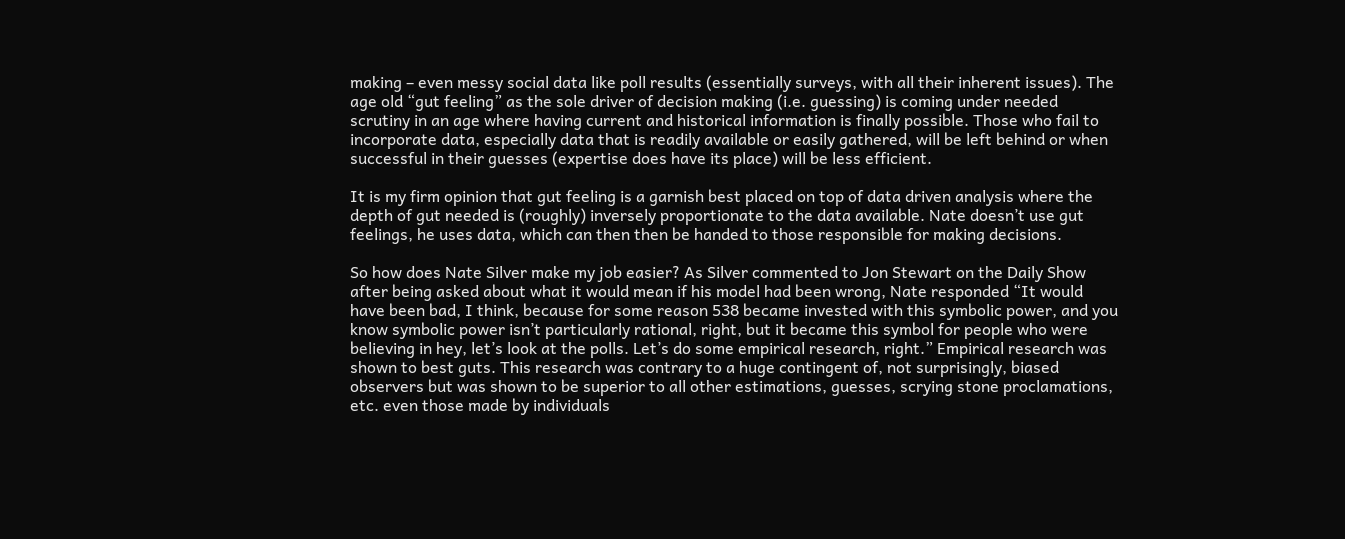making – even messy social data like poll results (essentially surveys, with all their inherent issues). The age old “gut feeling” as the sole driver of decision making (i.e. guessing) is coming under needed scrutiny in an age where having current and historical information is finally possible. Those who fail to incorporate data, especially data that is readily available or easily gathered, will be left behind or when successful in their guesses (expertise does have its place) will be less efficient.

It is my firm opinion that gut feeling is a garnish best placed on top of data driven analysis where the depth of gut needed is (roughly) inversely proportionate to the data available. Nate doesn’t use gut feelings, he uses data, which can then then be handed to those responsible for making decisions.

So how does Nate Silver make my job easier? As Silver commented to Jon Stewart on the Daily Show after being asked about what it would mean if his model had been wrong, Nate responded “It would have been bad, I think, because for some reason 538 became invested with this symbolic power, and you know symbolic power isn’t particularly rational, right, but it became this symbol for people who were believing in hey, let’s look at the polls. Let’s do some empirical research, right.” Empirical research was shown to best guts. This research was contrary to a huge contingent of, not surprisingly, biased observers but was shown to be superior to all other estimations, guesses, scrying stone proclamations, etc. even those made by individuals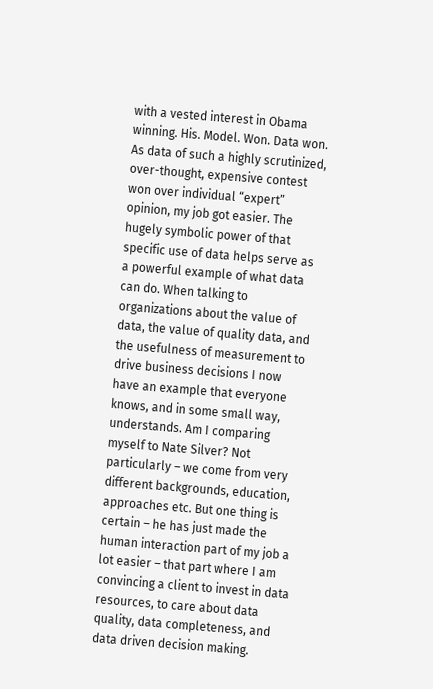with a vested interest in Obama winning. His. Model. Won. Data won.  As data of such a highly scrutinized, over-thought, expensive contest won over individual “expert” opinion, my job got easier. The hugely symbolic power of that specific use of data helps serve as a powerful example of what data can do. When talking to organizations about the value of data, the value of quality data, and the usefulness of measurement to drive business decisions I now have an example that everyone knows, and in some small way, understands. Am I comparing myself to Nate Silver? Not particularly – we come from very different backgrounds, education, approaches etc. But one thing is certain – he has just made the human interaction part of my job a lot easier – that part where I am convincing a client to invest in data resources, to care about data quality, data completeness, and data driven decision making.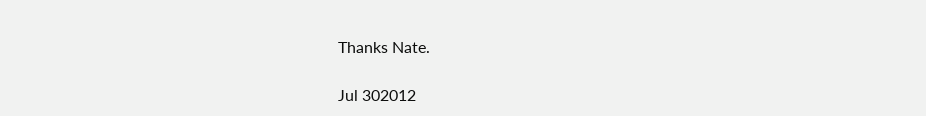Thanks Nate.

Jul 302012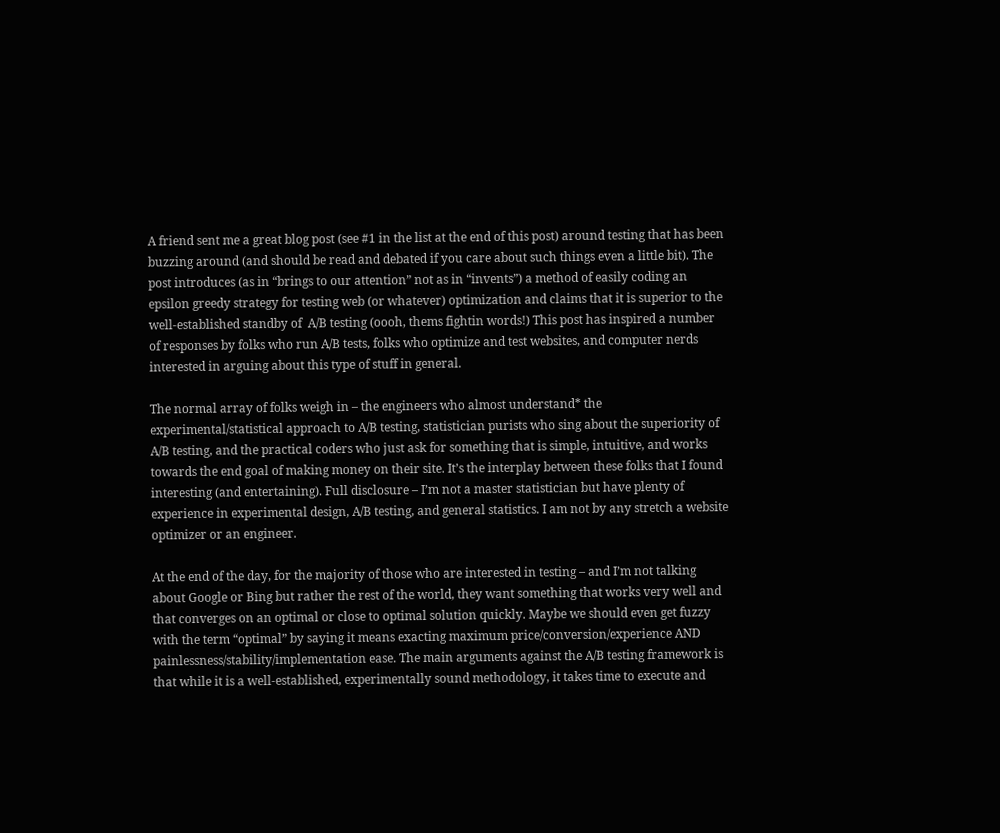A friend sent me a great blog post (see #1 in the list at the end of this post) around testing that has been buzzing around (and should be read and debated if you care about such things even a little bit). The post introduces (as in “brings to our attention” not as in “invents”) a method of easily coding an epsilon greedy strategy for testing web (or whatever) optimization and claims that it is superior to the well-established standby of  A/B testing (oooh, thems fightin words!) This post has inspired a number of responses by folks who run A/B tests, folks who optimize and test websites, and computer nerds interested in arguing about this type of stuff in general.

The normal array of folks weigh in – the engineers who almost understand* the experimental/statistical approach to A/B testing, statistician purists who sing about the superiority of A/B testing, and the practical coders who just ask for something that is simple, intuitive, and works towards the end goal of making money on their site. It’s the interplay between these folks that I found interesting (and entertaining). Full disclosure – I’m not a master statistician but have plenty of experience in experimental design, A/B testing, and general statistics. I am not by any stretch a website optimizer or an engineer.

At the end of the day, for the majority of those who are interested in testing – and I’m not talking about Google or Bing but rather the rest of the world, they want something that works very well and that converges on an optimal or close to optimal solution quickly. Maybe we should even get fuzzy with the term “optimal” by saying it means exacting maximum price/conversion/experience AND painlessness/stability/implementation ease. The main arguments against the A/B testing framework is that while it is a well-established, experimentally sound methodology, it takes time to execute and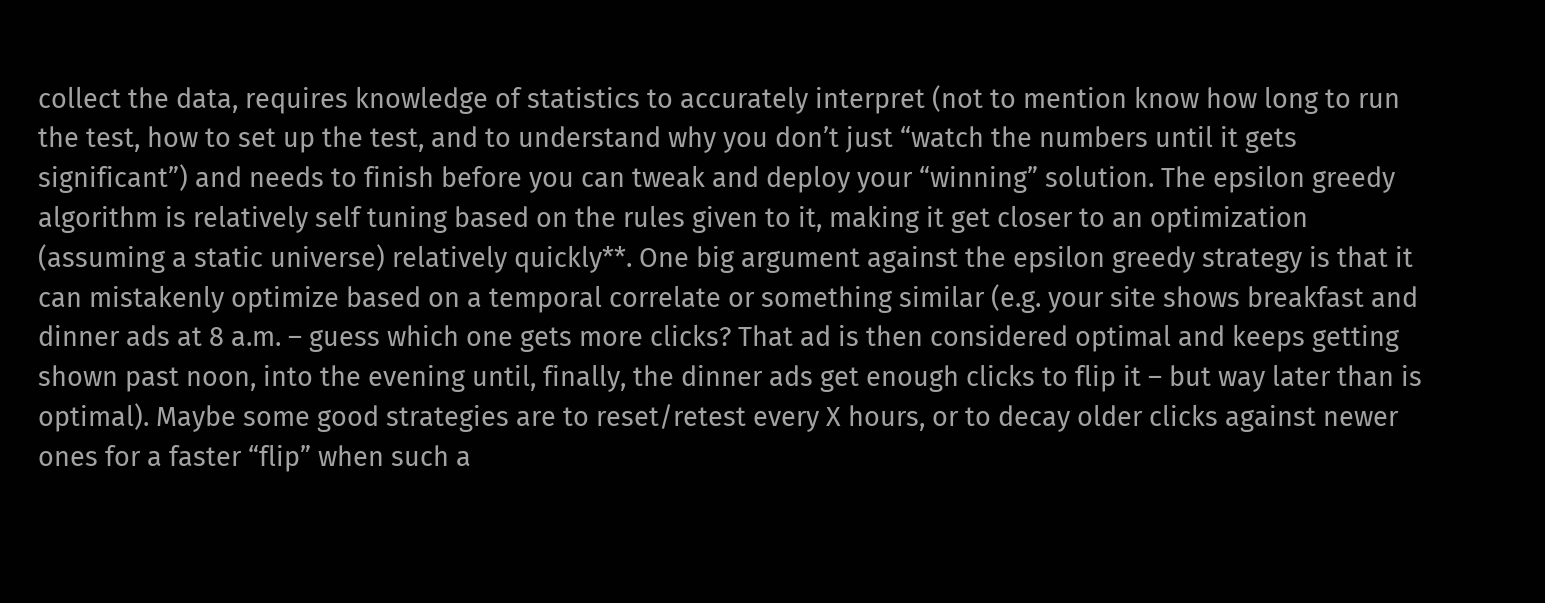collect the data, requires knowledge of statistics to accurately interpret (not to mention know how long to run the test, how to set up the test, and to understand why you don’t just “watch the numbers until it gets significant”) and needs to finish before you can tweak and deploy your “winning” solution. The epsilon greedy algorithm is relatively self tuning based on the rules given to it, making it get closer to an optimization (assuming a static universe) relatively quickly**. One big argument against the epsilon greedy strategy is that it can mistakenly optimize based on a temporal correlate or something similar (e.g. your site shows breakfast and dinner ads at 8 a.m. – guess which one gets more clicks? That ad is then considered optimal and keeps getting shown past noon, into the evening until, finally, the dinner ads get enough clicks to flip it – but way later than is optimal). Maybe some good strategies are to reset/retest every X hours, or to decay older clicks against newer ones for a faster “flip” when such a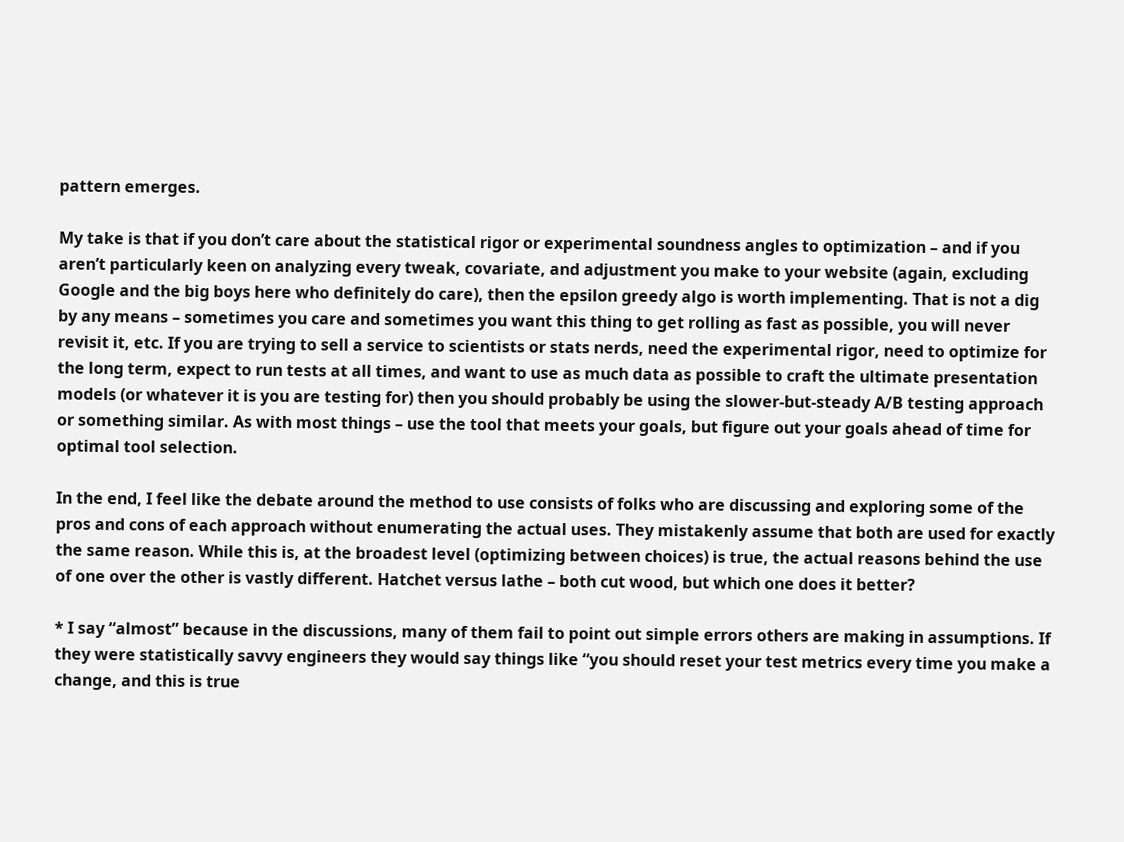pattern emerges.

My take is that if you don’t care about the statistical rigor or experimental soundness angles to optimization – and if you aren’t particularly keen on analyzing every tweak, covariate, and adjustment you make to your website (again, excluding Google and the big boys here who definitely do care), then the epsilon greedy algo is worth implementing. That is not a dig by any means – sometimes you care and sometimes you want this thing to get rolling as fast as possible, you will never revisit it, etc. If you are trying to sell a service to scientists or stats nerds, need the experimental rigor, need to optimize for the long term, expect to run tests at all times, and want to use as much data as possible to craft the ultimate presentation models (or whatever it is you are testing for) then you should probably be using the slower-but-steady A/B testing approach or something similar. As with most things – use the tool that meets your goals, but figure out your goals ahead of time for optimal tool selection.

In the end, I feel like the debate around the method to use consists of folks who are discussing and exploring some of the pros and cons of each approach without enumerating the actual uses. They mistakenly assume that both are used for exactly the same reason. While this is, at the broadest level (optimizing between choices) is true, the actual reasons behind the use of one over the other is vastly different. Hatchet versus lathe – both cut wood, but which one does it better?

* I say “almost” because in the discussions, many of them fail to point out simple errors others are making in assumptions. If they were statistically savvy engineers they would say things like “you should reset your test metrics every time you make a change, and this is true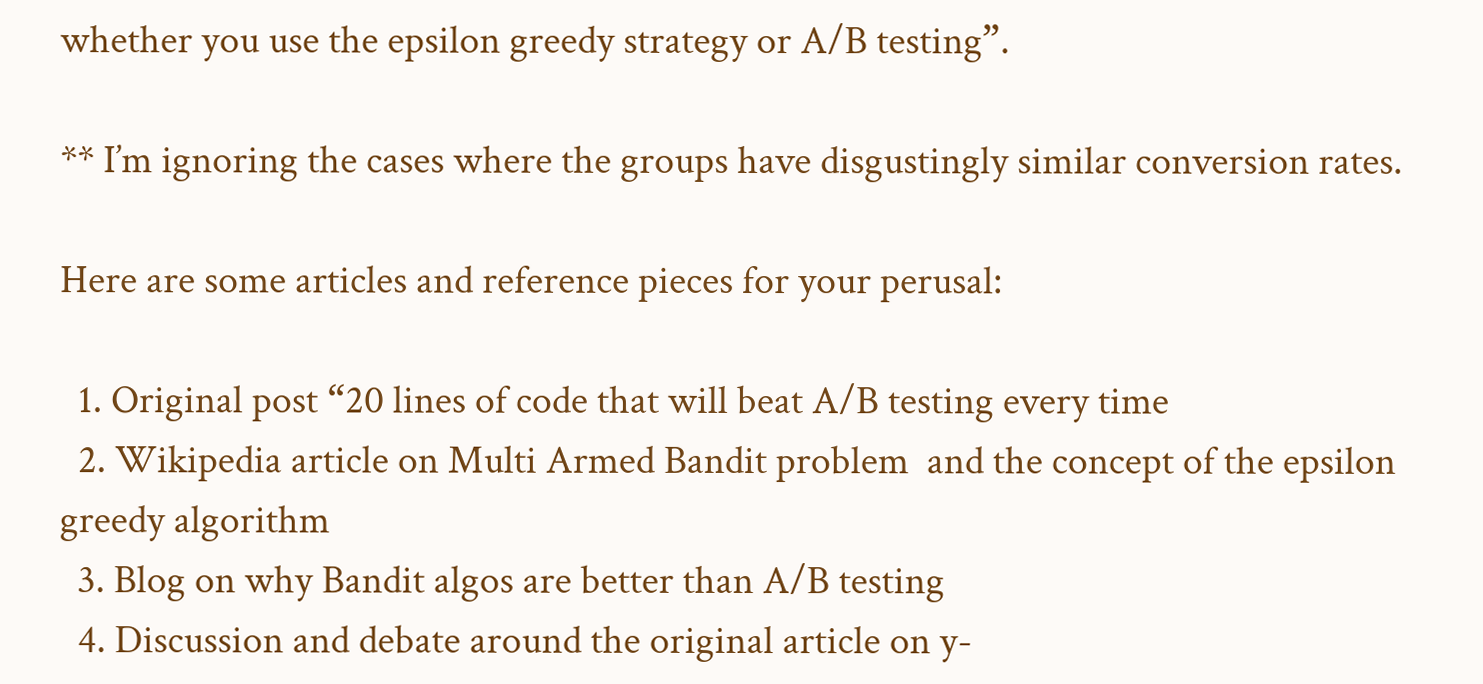whether you use the epsilon greedy strategy or A/B testing”.

** I’m ignoring the cases where the groups have disgustingly similar conversion rates.

Here are some articles and reference pieces for your perusal:

  1. Original post “20 lines of code that will beat A/B testing every time
  2. Wikipedia article on Multi Armed Bandit problem  and the concept of the epsilon greedy algorithm
  3. Blog on why Bandit algos are better than A/B testing
  4. Discussion and debate around the original article on y-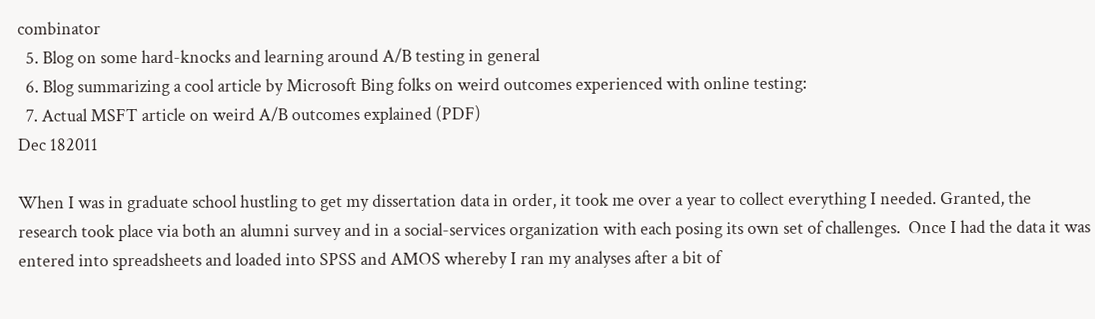combinator
  5. Blog on some hard-knocks and learning around A/B testing in general
  6. Blog summarizing a cool article by Microsoft Bing folks on weird outcomes experienced with online testing:
  7. Actual MSFT article on weird A/B outcomes explained (PDF)
Dec 182011

When I was in graduate school hustling to get my dissertation data in order, it took me over a year to collect everything I needed. Granted, the research took place via both an alumni survey and in a social-services organization with each posing its own set of challenges.  Once I had the data it was entered into spreadsheets and loaded into SPSS and AMOS whereby I ran my analyses after a bit of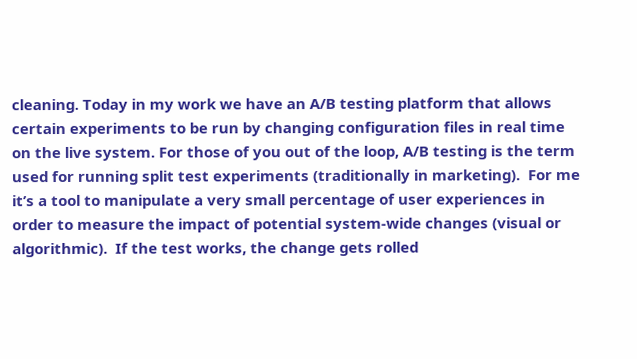cleaning. Today in my work we have an A/B testing platform that allows certain experiments to be run by changing configuration files in real time on the live system. For those of you out of the loop, A/B testing is the term used for running split test experiments (traditionally in marketing).  For me it’s a tool to manipulate a very small percentage of user experiences in order to measure the impact of potential system-wide changes (visual or algorithmic).  If the test works, the change gets rolled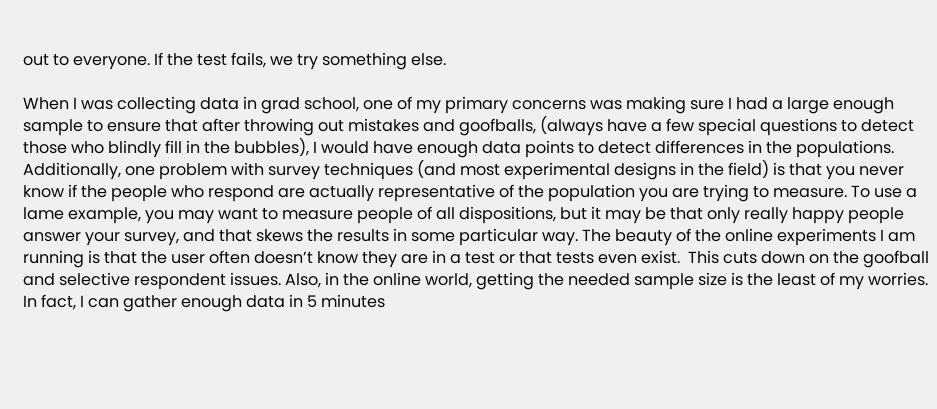out to everyone. If the test fails, we try something else.

When I was collecting data in grad school, one of my primary concerns was making sure I had a large enough sample to ensure that after throwing out mistakes and goofballs, (always have a few special questions to detect those who blindly fill in the bubbles), I would have enough data points to detect differences in the populations. Additionally, one problem with survey techniques (and most experimental designs in the field) is that you never know if the people who respond are actually representative of the population you are trying to measure. To use a lame example, you may want to measure people of all dispositions, but it may be that only really happy people answer your survey, and that skews the results in some particular way. The beauty of the online experiments I am running is that the user often doesn’t know they are in a test or that tests even exist.  This cuts down on the goofball and selective respondent issues. Also, in the online world, getting the needed sample size is the least of my worries. In fact, I can gather enough data in 5 minutes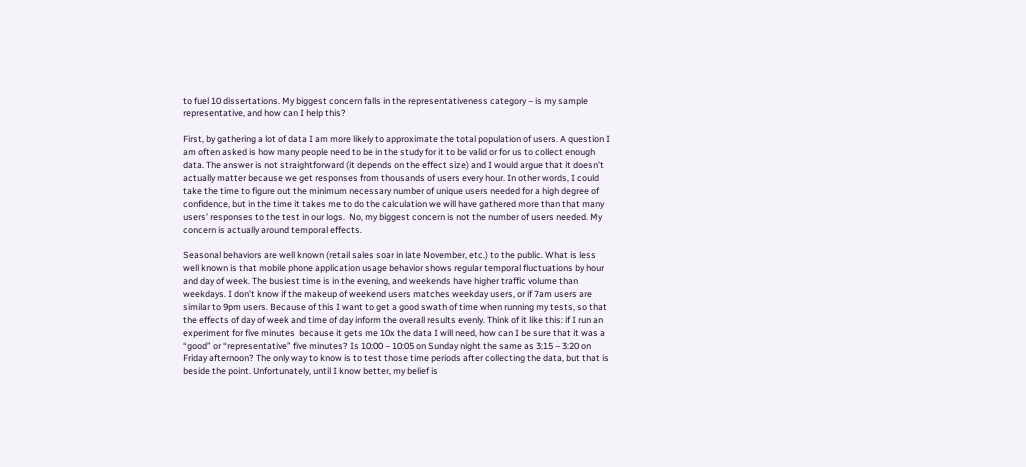to fuel 10 dissertations. My biggest concern falls in the representativeness category – is my sample representative, and how can I help this?

First, by gathering a lot of data I am more likely to approximate the total population of users. A question I am often asked is how many people need to be in the study for it to be valid or for us to collect enough data. The answer is not straightforward (it depends on the effect size) and I would argue that it doesn’t actually matter because we get responses from thousands of users every hour. In other words, I could take the time to figure out the minimum necessary number of unique users needed for a high degree of confidence, but in the time it takes me to do the calculation we will have gathered more than that many users’ responses to the test in our logs.  No, my biggest concern is not the number of users needed. My concern is actually around temporal effects.

Seasonal behaviors are well known (retail sales soar in late November, etc.) to the public. What is less well known is that mobile phone application usage behavior shows regular temporal fluctuations by hour and day of week. The busiest time is in the evening, and weekends have higher traffic volume than weekdays. I don’t know if the makeup of weekend users matches weekday users, or if 7am users are similar to 9pm users. Because of this I want to get a good swath of time when running my tests, so that the effects of day of week and time of day inform the overall results evenly. Think of it like this: if I run an experiment for five minutes  because it gets me 10x the data I will need, how can I be sure that it was a “good” or “representative” five minutes? Is 10:00 – 10:05 on Sunday night the same as 3:15 – 3:20 on Friday afternoon? The only way to know is to test those time periods after collecting the data, but that is beside the point. Unfortunately, until I know better, my belief is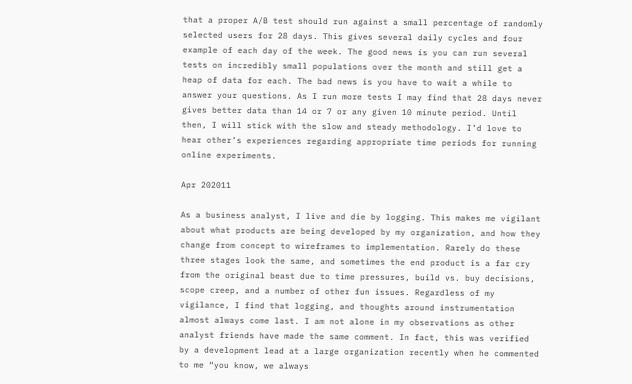that a proper A/B test should run against a small percentage of randomly selected users for 28 days. This gives several daily cycles and four example of each day of the week. The good news is you can run several tests on incredibly small populations over the month and still get a heap of data for each. The bad news is you have to wait a while to answer your questions. As I run more tests I may find that 28 days never gives better data than 14 or 7 or any given 10 minute period. Until then, I will stick with the slow and steady methodology. I’d love to hear other’s experiences regarding appropriate time periods for running online experiments.

Apr 202011

As a business analyst, I live and die by logging. This makes me vigilant about what products are being developed by my organization, and how they change from concept to wireframes to implementation. Rarely do these three stages look the same, and sometimes the end product is a far cry from the original beast due to time pressures, build vs. buy decisions, scope creep, and a number of other fun issues. Regardless of my vigilance, I find that logging, and thoughts around instrumentation almost always come last. I am not alone in my observations as other analyst friends have made the same comment. In fact, this was verified by a development lead at a large organization recently when he commented to me “you know, we always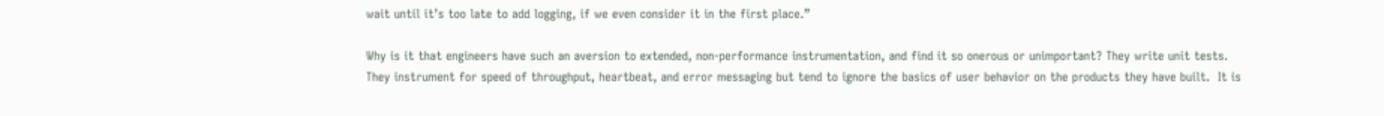wait until it’s too late to add logging, if we even consider it in the first place.”

Why is it that engineers have such an aversion to extended, non-performance instrumentation, and find it so onerous or unimportant? They write unit tests. They instrument for speed of throughput, heartbeat, and error messaging but tend to ignore the basics of user behavior on the products they have built.  It is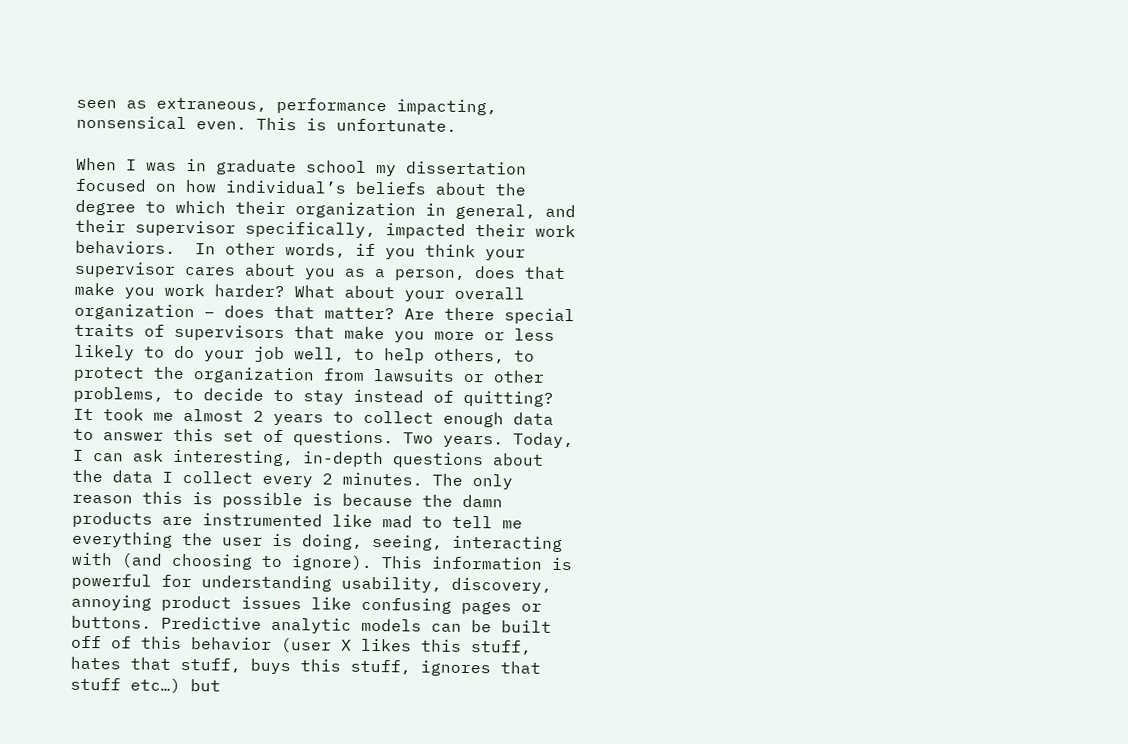seen as extraneous, performance impacting, nonsensical even. This is unfortunate.

When I was in graduate school my dissertation focused on how individual’s beliefs about the degree to which their organization in general, and their supervisor specifically, impacted their work behaviors.  In other words, if you think your supervisor cares about you as a person, does that make you work harder? What about your overall organization – does that matter? Are there special traits of supervisors that make you more or less likely to do your job well, to help others, to protect the organization from lawsuits or other problems, to decide to stay instead of quitting?  It took me almost 2 years to collect enough data to answer this set of questions. Two years. Today, I can ask interesting, in-depth questions about the data I collect every 2 minutes. The only reason this is possible is because the damn products are instrumented like mad to tell me everything the user is doing, seeing, interacting with (and choosing to ignore). This information is powerful for understanding usability, discovery, annoying product issues like confusing pages or buttons. Predictive analytic models can be built off of this behavior (user X likes this stuff, hates that stuff, buys this stuff, ignores that stuff etc…) but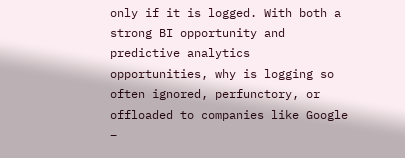only if it is logged. With both a strong BI opportunity and predictive analytics opportunities, why is logging so often ignored, perfunctory, or offloaded to companies like Google –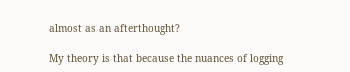almost as an afterthought?

My theory is that because the nuances of logging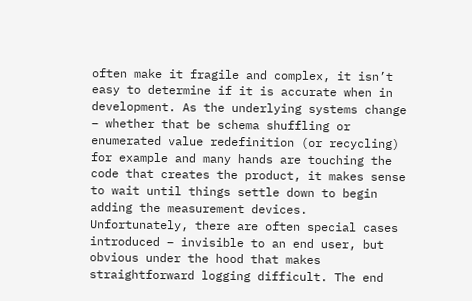often make it fragile and complex, it isn’t easy to determine if it is accurate when in development. As the underlying systems change – whether that be schema shuffling or enumerated value redefinition (or recycling) for example and many hands are touching the code that creates the product, it makes sense to wait until things settle down to begin adding the measurement devices. Unfortunately, there are often special cases introduced – invisible to an end user, but obvious under the hood that makes straightforward logging difficult. The end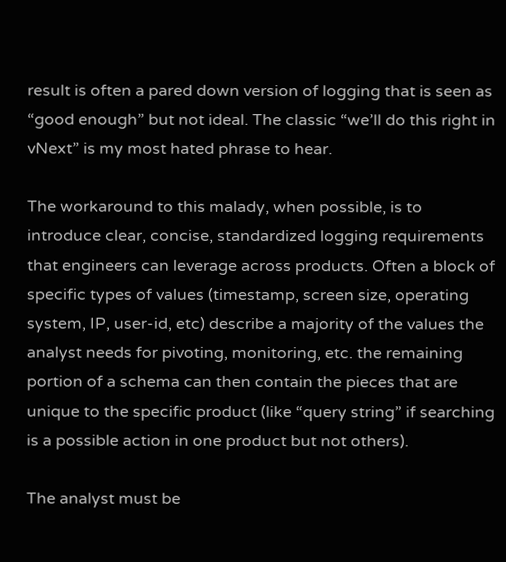result is often a pared down version of logging that is seen as “good enough” but not ideal. The classic “we’ll do this right in vNext” is my most hated phrase to hear.

The workaround to this malady, when possible, is to introduce clear, concise, standardized logging requirements that engineers can leverage across products. Often a block of specific types of values (timestamp, screen size, operating system, IP, user-id, etc) describe a majority of the values the analyst needs for pivoting, monitoring, etc. the remaining portion of a schema can then contain the pieces that are unique to the specific product (like “query string” if searching is a possible action in one product but not others).

The analyst must be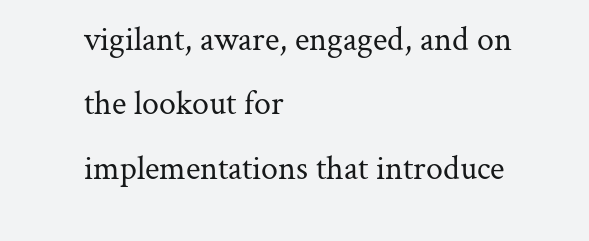vigilant, aware, engaged, and on the lookout for implementations that introduce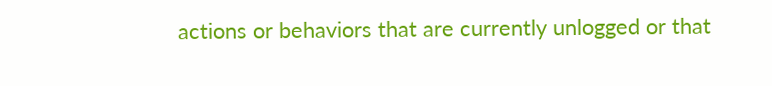actions or behaviors that are currently unlogged or that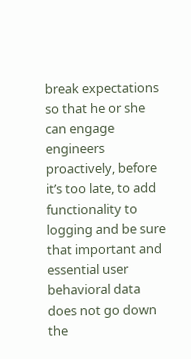break expectations so that he or she can engage engineers proactively, before it’s too late, to add functionality to logging and be sure that important and essential user behavioral data does not go down the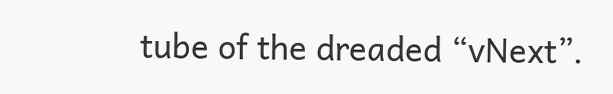tube of the dreaded “vNext”.